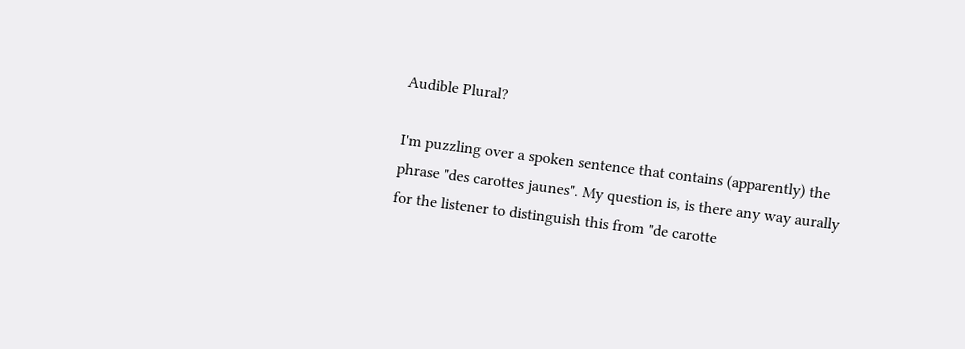Audible Plural?

I'm puzzling over a spoken sentence that contains (apparently) the phrase "des carottes jaunes". My question is, is there any way aurally for the listener to distinguish this from "de carotte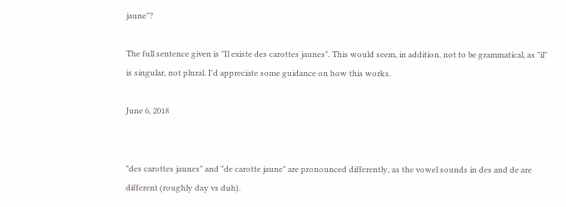jaune"?

The full sentence given is "Il existe des carottes jaunes". This would seem, in addition, not to be grammatical, as "il" is singular, not plural. I'd appreciate some guidance on how this works.

June 6, 2018


"des carottes jaunes" and "de carotte jaune" are pronounced differently, as the vowel sounds in des and de are different (roughly day vs duh).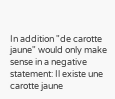In addition "de carotte jaune" would only make sense in a negative statement: Il existe une carotte jaune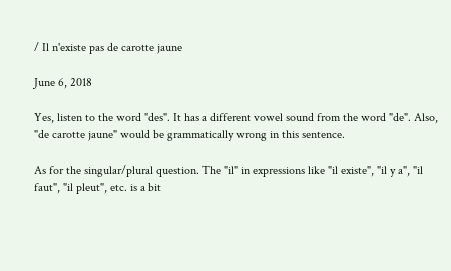/ Il n'existe pas de carotte jaune

June 6, 2018

Yes, listen to the word "des". It has a different vowel sound from the word "de". Also, "de carotte jaune" would be grammatically wrong in this sentence.

As for the singular/plural question. The "il" in expressions like "il existe", "il y a", "il faut", "il pleut", etc. is a bit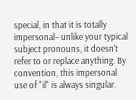special, in that it is totally impersonal– unlike your typical subject pronouns, it doesn't refer to or replace anything. By convention, this impersonal use of "il" is always singular.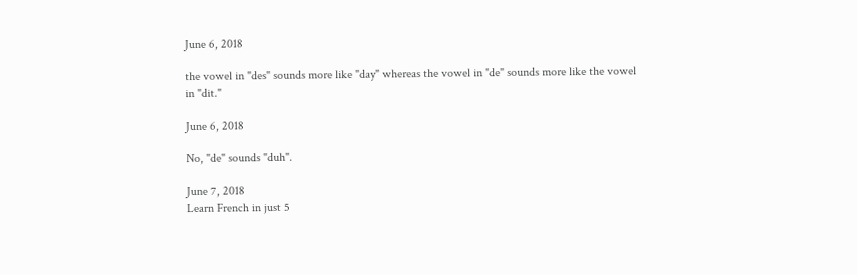June 6, 2018

the vowel in "des" sounds more like "day" whereas the vowel in "de" sounds more like the vowel in "dit."

June 6, 2018

No, "de" sounds "duh".

June 7, 2018
Learn French in just 5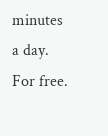minutes a day. For free.